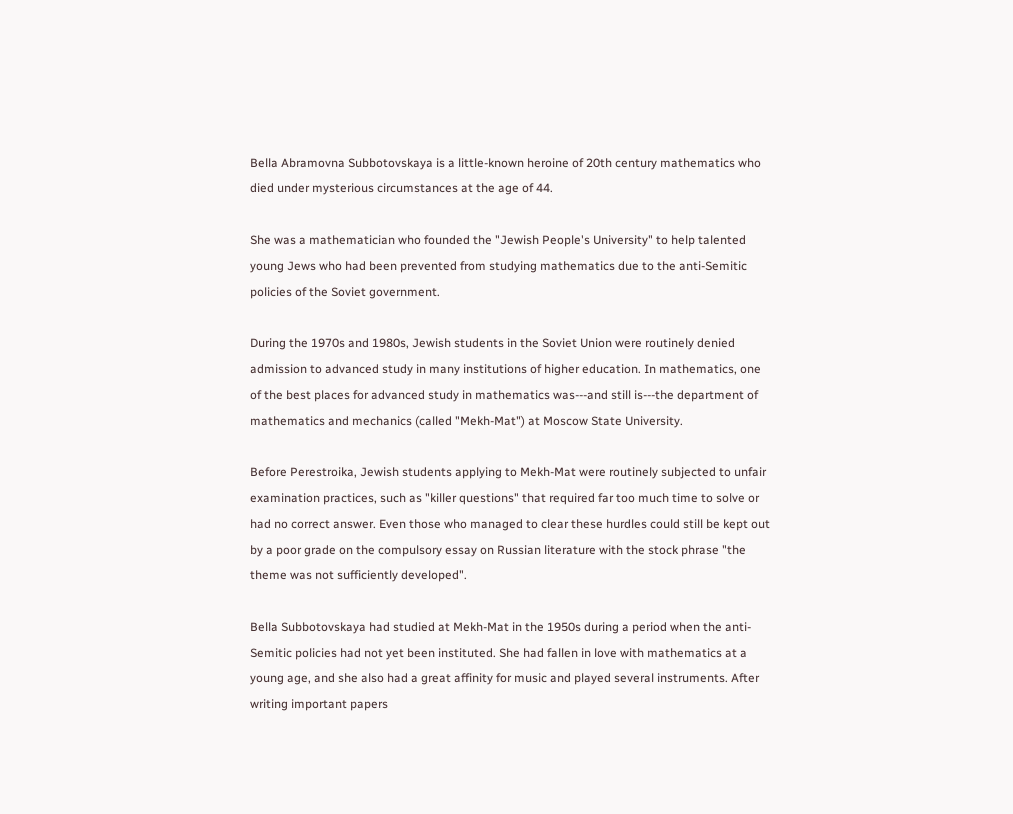Bella Abramovna Subbotovskaya is a little-known heroine of 20th century mathematics who died under mysterious circumstances at the age of 44.

She was a mathematician who founded the "Jewish People's University" to help talented young Jews who had been prevented from studying mathematics due to the anti-Semitic policies of the Soviet government.

During the 1970s and 1980s, Jewish students in the Soviet Union were routinely denied admission to advanced study in many institutions of higher education. In mathematics, one of the best places for advanced study in mathematics was---and still is---the department of mathematics and mechanics (called "Mekh-Mat") at Moscow State University.

Before Perestroika, Jewish students applying to Mekh-Mat were routinely subjected to unfair examination practices, such as "killer questions" that required far too much time to solve or had no correct answer. Even those who managed to clear these hurdles could still be kept out by a poor grade on the compulsory essay on Russian literature with the stock phrase "the theme was not sufficiently developed".

Bella Subbotovskaya had studied at Mekh-Mat in the 1950s during a period when the anti-Semitic policies had not yet been instituted. She had fallen in love with mathematics at a young age, and she also had a great affinity for music and played several instruments. After writing important papers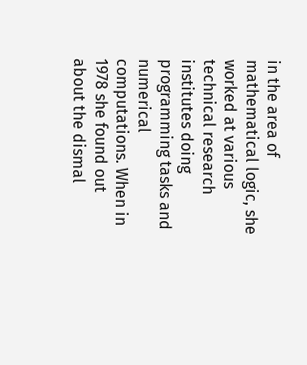in the area of mathematical logic, she worked at various technical research institutes doing programming tasks and numerical computations. When in 1978 she found out about the dismal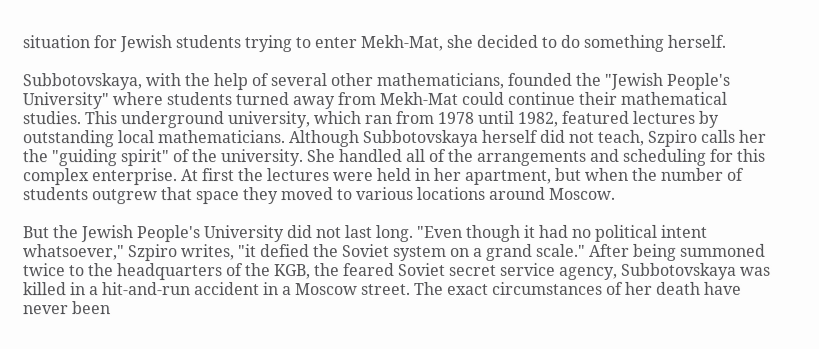situation for Jewish students trying to enter Mekh-Mat, she decided to do something herself.

Subbotovskaya, with the help of several other mathematicians, founded the "Jewish People's University" where students turned away from Mekh-Mat could continue their mathematical studies. This underground university, which ran from 1978 until 1982, featured lectures by outstanding local mathematicians. Although Subbotovskaya herself did not teach, Szpiro calls her the "guiding spirit" of the university. She handled all of the arrangements and scheduling for this complex enterprise. At first the lectures were held in her apartment, but when the number of students outgrew that space they moved to various locations around Moscow.

But the Jewish People's University did not last long. "Even though it had no political intent whatsoever," Szpiro writes, "it defied the Soviet system on a grand scale." After being summoned twice to the headquarters of the KGB, the feared Soviet secret service agency, Subbotovskaya was killed in a hit-and-run accident in a Moscow street. The exact circumstances of her death have never been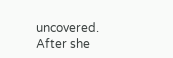uncovered. After she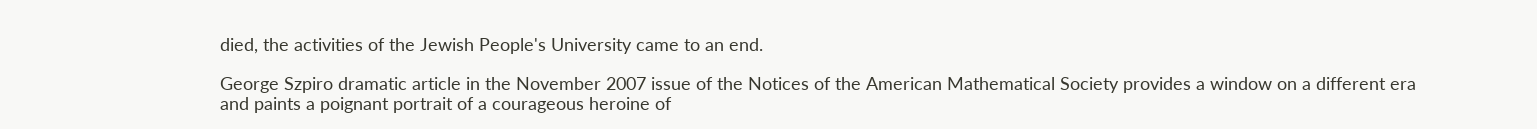died, the activities of the Jewish People's University came to an end.

George Szpiro dramatic article in the November 2007 issue of the Notices of the American Mathematical Society provides a window on a different era and paints a poignant portrait of a courageous heroine of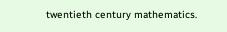twentieth century mathematics.